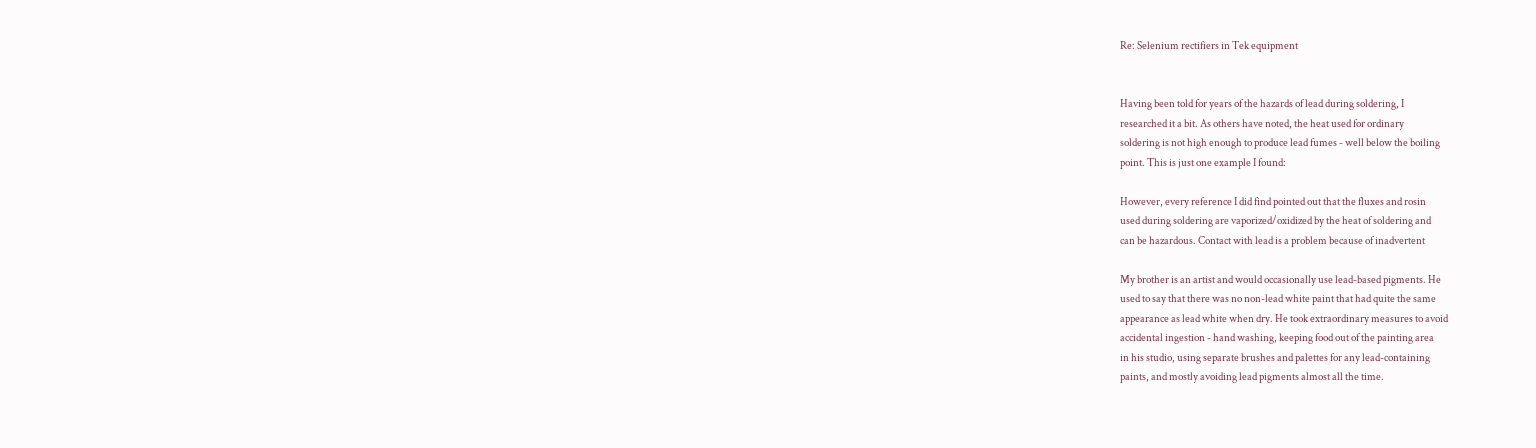Re: Selenium rectifiers in Tek equipment


Having been told for years of the hazards of lead during soldering, I
researched it a bit. As others have noted, the heat used for ordinary
soldering is not high enough to produce lead fumes - well below the boiling
point. This is just one example I found:

However, every reference I did find pointed out that the fluxes and rosin
used during soldering are vaporized/oxidized by the heat of soldering and
can be hazardous. Contact with lead is a problem because of inadvertent

My brother is an artist and would occasionally use lead-based pigments. He
used to say that there was no non-lead white paint that had quite the same
appearance as lead white when dry. He took extraordinary measures to avoid
accidental ingestion - hand washing, keeping food out of the painting area
in his studio, using separate brushes and palettes for any lead-containing
paints, and mostly avoiding lead pigments almost all the time.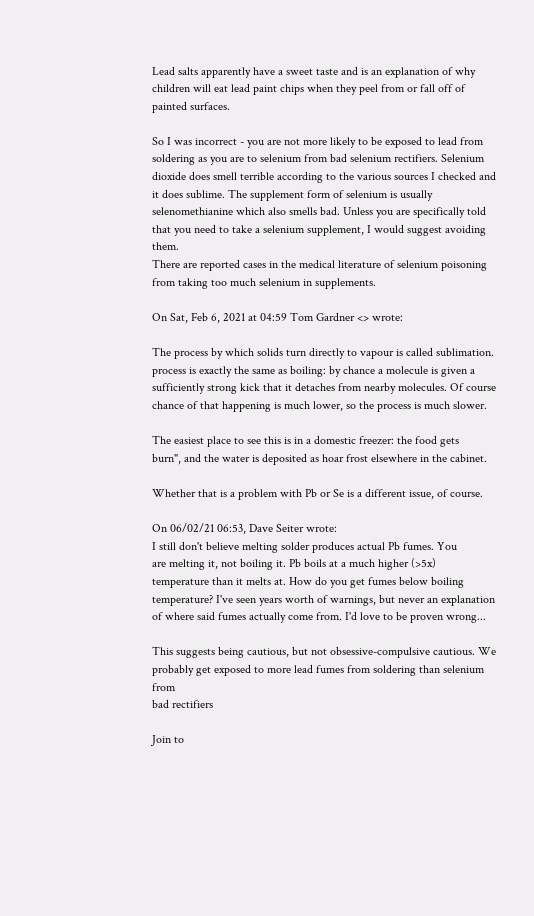Lead salts apparently have a sweet taste and is an explanation of why
children will eat lead paint chips when they peel from or fall off of
painted surfaces.

So I was incorrect - you are not more likely to be exposed to lead from
soldering as you are to selenium from bad selenium rectifiers. Selenium
dioxide does smell terrible according to the various sources I checked and
it does sublime. The supplement form of selenium is usually
selenomethianine which also smells bad. Unless you are specifically told
that you need to take a selenium supplement, I would suggest avoiding them.
There are reported cases in the medical literature of selenium poisoning
from taking too much selenium in supplements.

On Sat, Feb 6, 2021 at 04:59 Tom Gardner <> wrote:

The process by which solids turn directly to vapour is called sublimation.
process is exactly the same as boiling: by chance a molecule is given a
sufficiently strong kick that it detaches from nearby molecules. Of course
chance of that happening is much lower, so the process is much slower.

The easiest place to see this is in a domestic freezer: the food gets
burn", and the water is deposited as hoar frost elsewhere in the cabinet.

Whether that is a problem with Pb or Se is a different issue, of course.

On 06/02/21 06:53, Dave Seiter wrote:
I still don't believe melting solder produces actual Pb fumes. You
are melting it, not boiling it. Pb boils at a much higher (>5x)
temperature than it melts at. How do you get fumes below boiling
temperature? I've seen years worth of warnings, but never an explanation
of where said fumes actually come from. I'd love to be proven wrong...

This suggests being cautious, but not obsessive-compulsive cautious. We
probably get exposed to more lead fumes from soldering than selenium from
bad rectifiers

Join to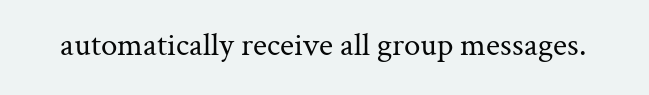automatically receive all group messages.